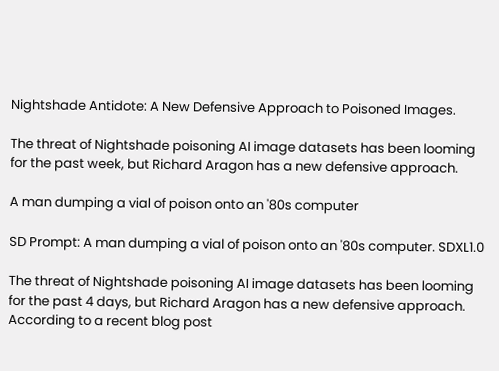Nightshade Antidote: A New Defensive Approach to Poisoned Images.

The threat of Nightshade poisoning AI image datasets has been looming for the past week, but Richard Aragon has a new defensive approach.

A man dumping a vial of poison onto an '80s computer

SD Prompt: A man dumping a vial of poison onto an '80s computer. SDXL1.0

The threat of Nightshade poisoning AI image datasets has been looming for the past 4 days, but Richard Aragon has a new defensive approach. According to a recent blog post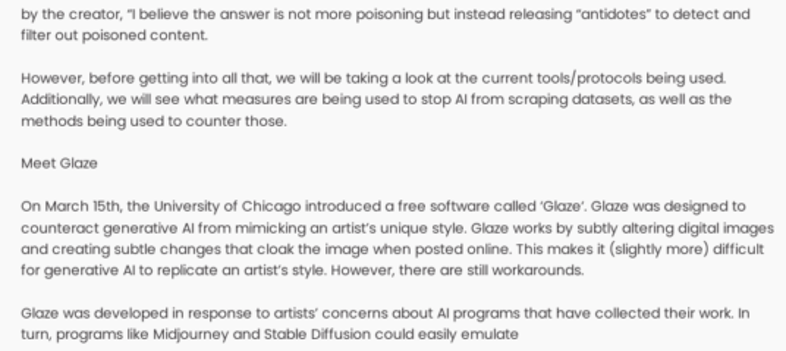by the creator, “I believe the answer is not more poisoning but instead releasing “antidotes” to detect and filter out poisoned content.

However, before getting into all that, we will be taking a look at the current tools/protocols being used. Additionally, we will see what measures are being used to stop AI from scraping datasets, as well as the methods being used to counter those.

Meet Glaze

On March 15th, the University of Chicago introduced a free software called ‘Glaze‘. Glaze was designed to counteract generative AI from mimicking an artist’s unique style. Glaze works by subtly altering digital images and creating subtle changes that cloak the image when posted online. This makes it (slightly more) difficult for generative AI to replicate an artist’s style. However, there are still workarounds.

Glaze was developed in response to artists’ concerns about AI programs that have collected their work. In turn, programs like Midjourney and Stable Diffusion could easily emulate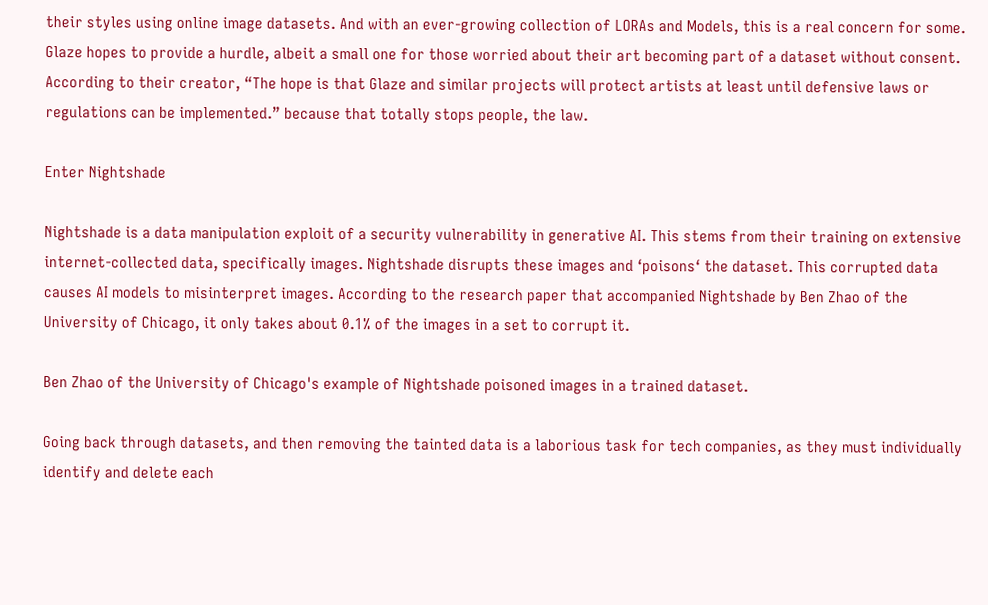their styles using online image datasets. And with an ever-growing collection of LORAs and Models, this is a real concern for some. Glaze hopes to provide a hurdle, albeit a small one for those worried about their art becoming part of a dataset without consent. According to their creator, “The hope is that Glaze and similar projects will protect artists at least until defensive laws or regulations can be implemented.” because that totally stops people, the law.

Enter Nightshade

Nightshade is a data manipulation exploit of a security vulnerability in generative AI. This stems from their training on extensive internet-collected data, specifically images. Nightshade disrupts these images and ‘poisons‘ the dataset. This corrupted data causes AI models to misinterpret images. According to the research paper that accompanied Nightshade by Ben Zhao of the University of Chicago, it only takes about 0.1% of the images in a set to corrupt it.

Ben Zhao of the University of Chicago's example of Nightshade poisoned images in a trained dataset.

Going back through datasets, and then removing the tainted data is a laborious task for tech companies, as they must individually identify and delete each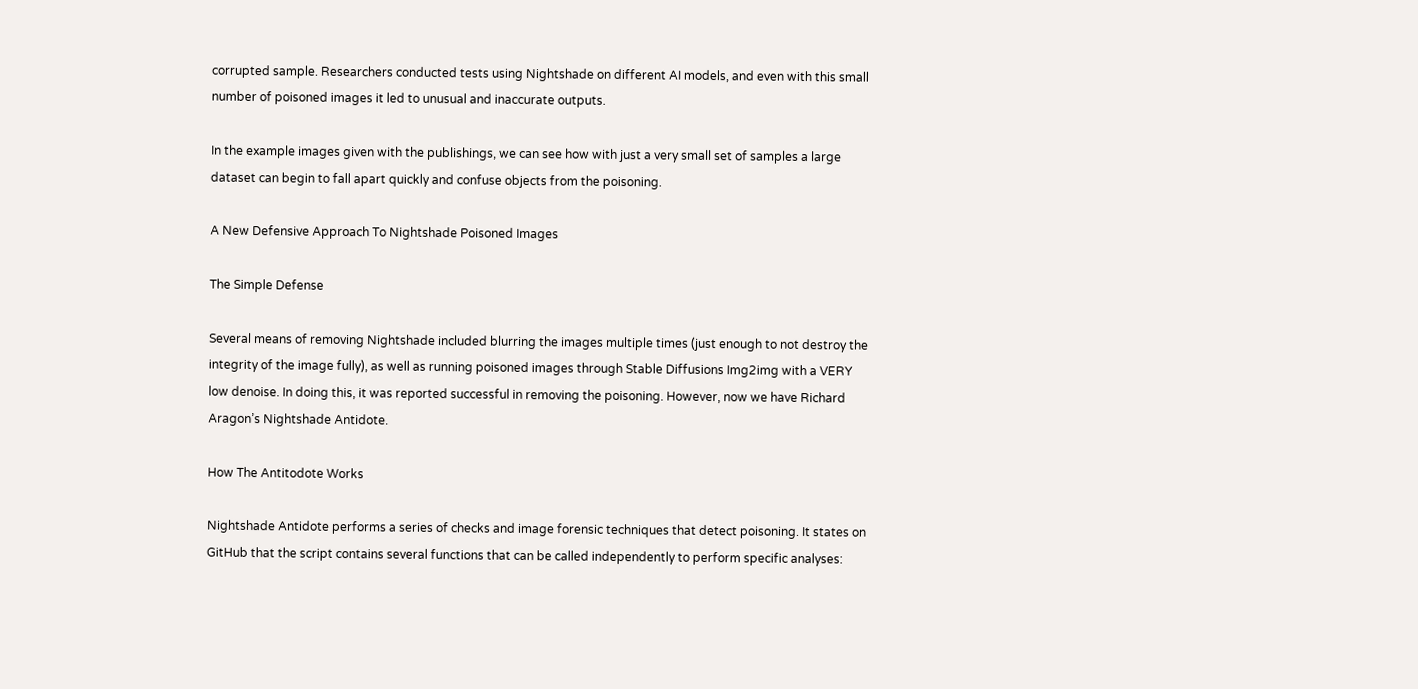corrupted sample. Researchers conducted tests using Nightshade on different AI models, and even with this small number of poisoned images it led to unusual and inaccurate outputs.

In the example images given with the publishings, we can see how with just a very small set of samples a large dataset can begin to fall apart quickly and confuse objects from the poisoning.

A New Defensive Approach To Nightshade Poisoned Images

The Simple Defense

Several means of removing Nightshade included blurring the images multiple times (just enough to not destroy the integrity of the image fully), as well as running poisoned images through Stable Diffusions Img2img with a VERY low denoise. In doing this, it was reported successful in removing the poisoning. However, now we have Richard Aragon’s Nightshade Antidote.

How The Antitodote Works

Nightshade Antidote performs a series of checks and image forensic techniques that detect poisoning. It states on GitHub that the script contains several functions that can be called independently to perform specific analyses: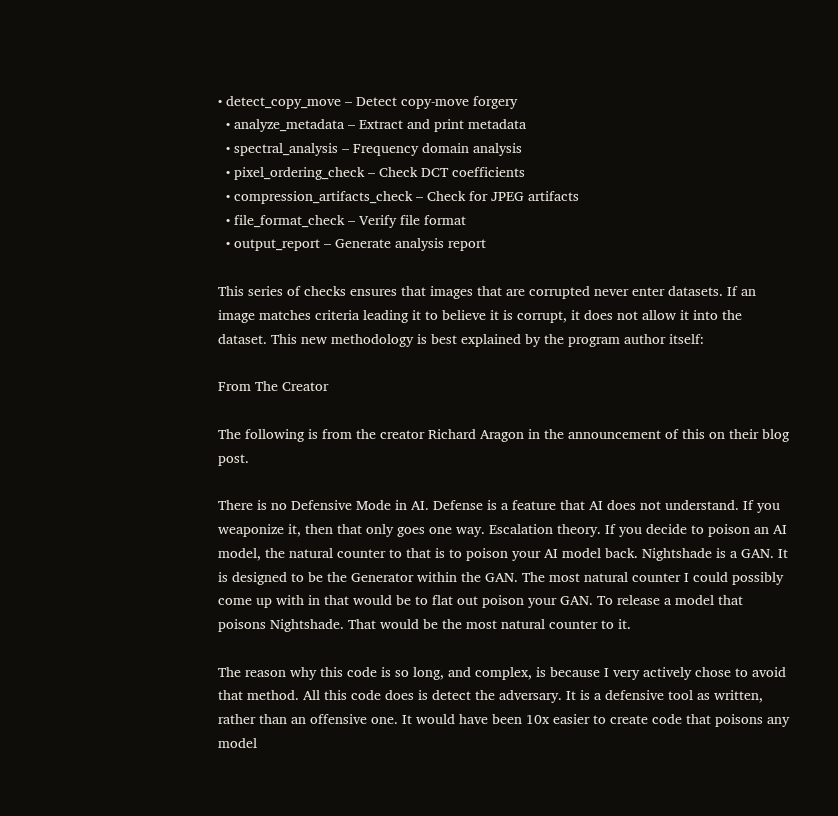• detect_copy_move – Detect copy-move forgery
  • analyze_metadata – Extract and print metadata
  • spectral_analysis – Frequency domain analysis
  • pixel_ordering_check – Check DCT coefficients
  • compression_artifacts_check – Check for JPEG artifacts
  • file_format_check – Verify file format
  • output_report – Generate analysis report

This series of checks ensures that images that are corrupted never enter datasets. If an image matches criteria leading it to believe it is corrupt, it does not allow it into the dataset. This new methodology is best explained by the program author itself:

From The Creator

The following is from the creator Richard Aragon in the announcement of this on their blog post.

There is no Defensive Mode in AI. Defense is a feature that AI does not understand. If you weaponize it, then that only goes one way. Escalation theory. If you decide to poison an AI model, the natural counter to that is to poison your AI model back. Nightshade is a GAN. It is designed to be the Generator within the GAN. The most natural counter I could possibly come up with in that would be to flat out poison your GAN. To release a model that poisons Nightshade. That would be the most natural counter to it.

The reason why this code is so long, and complex, is because I very actively chose to avoid that method. All this code does is detect the adversary. It is a defensive tool as written, rather than an offensive one. It would have been 10x easier to create code that poisons any model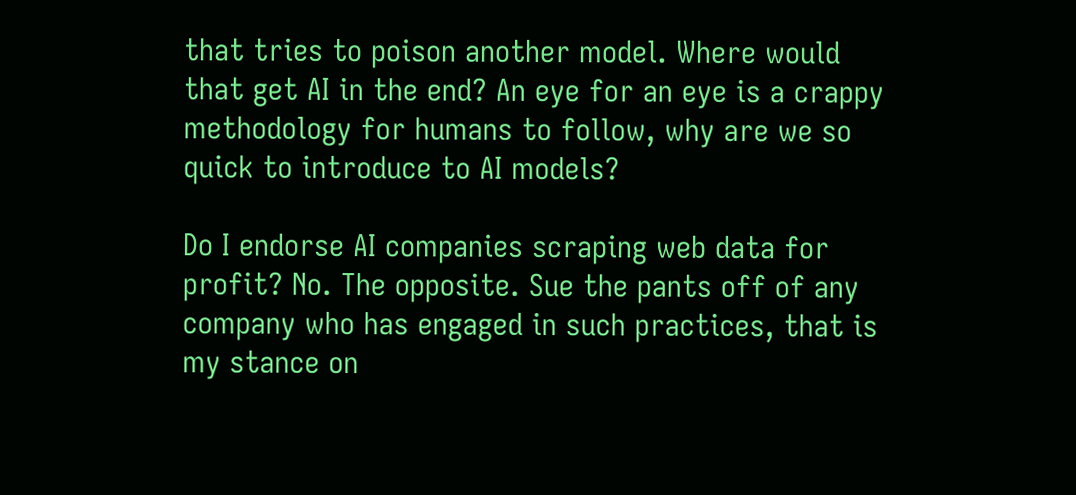that tries to poison another model. Where would that get AI in the end? An eye for an eye is a crappy methodology for humans to follow, why are we so quick to introduce to AI models?

Do I endorse AI companies scraping web data for profit? No. The opposite. Sue the pants off of any company who has engaged in such practices, that is my stance on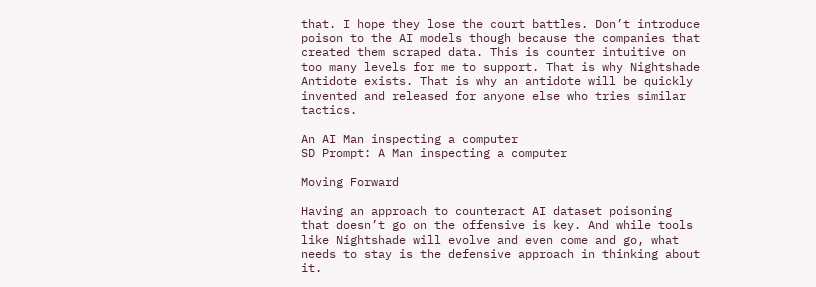that. I hope they lose the court battles. Don’t introduce poison to the AI models though because the companies that created them scraped data. This is counter intuitive on too many levels for me to support. That is why Nightshade Antidote exists. That is why an antidote will be quickly invented and released for anyone else who tries similar tactics.

An AI Man inspecting a computer
SD Prompt: A Man inspecting a computer

Moving Forward

Having an approach to counteract AI dataset poisoning that doesn’t go on the offensive is key. And while tools like Nightshade will evolve and even come and go, what needs to stay is the defensive approach in thinking about it.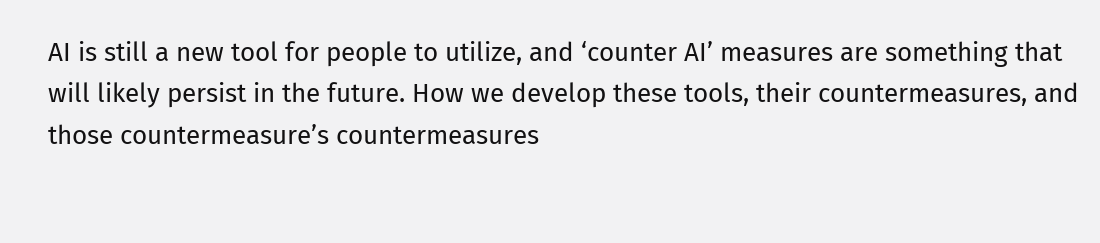AI is still a new tool for people to utilize, and ‘counter AI’ measures are something that will likely persist in the future. How we develop these tools, their countermeasures, and those countermeasure’s countermeasures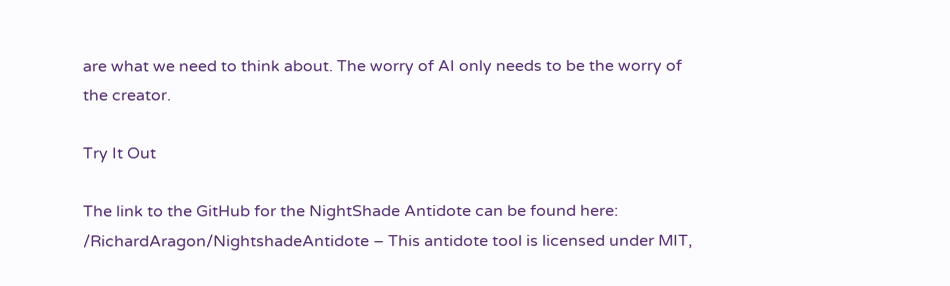are what we need to think about. The worry of AI only needs to be the worry of the creator.

Try It Out

The link to the GitHub for the NightShade Antidote can be found here: /RichardAragon/NightshadeAntidote – This antidote tool is licensed under MIT,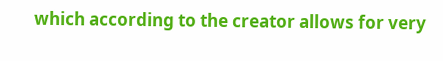which according to the creator allows for very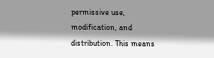permissive use, modification, and distribution. This means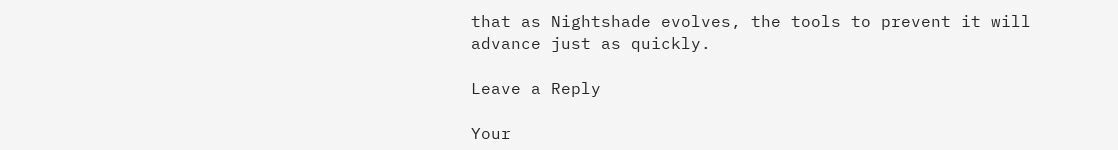that as Nightshade evolves, the tools to prevent it will advance just as quickly.

Leave a Reply

Your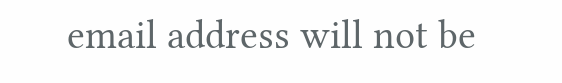email address will not be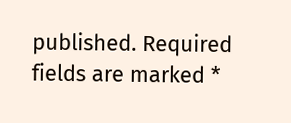published. Required fields are marked *